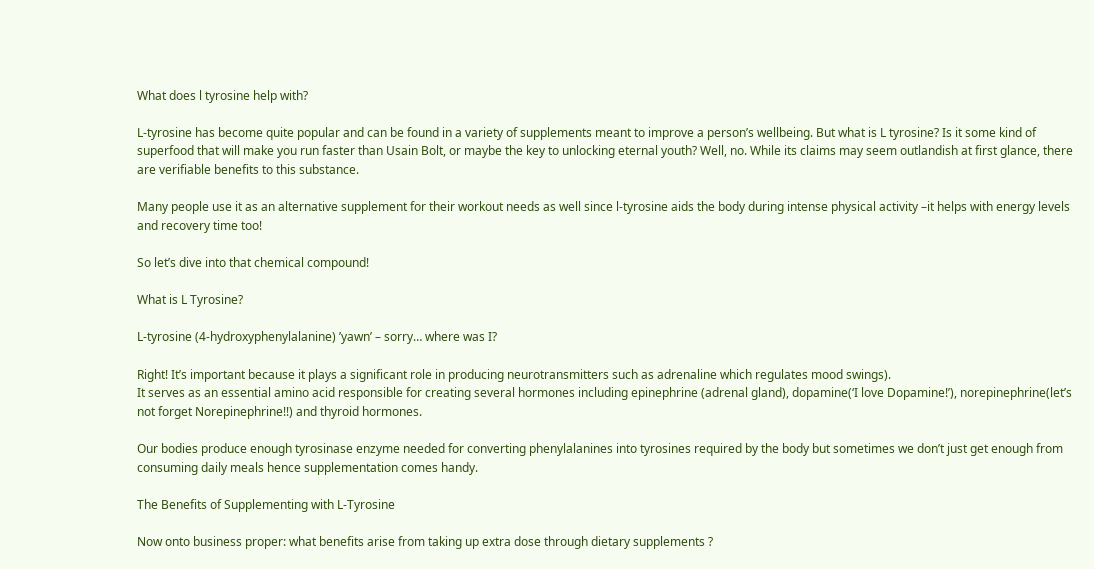What does l tyrosine help with?

L-tyrosine has become quite popular and can be found in a variety of supplements meant to improve a person’s wellbeing. But what is L tyrosine? Is it some kind of superfood that will make you run faster than Usain Bolt, or maybe the key to unlocking eternal youth? Well, no. While its claims may seem outlandish at first glance, there are verifiable benefits to this substance.

Many people use it as an alternative supplement for their workout needs as well since l-tyrosine aids the body during intense physical activity –it helps with energy levels and recovery time too!

So let’s dive into that chemical compound!

What is L Tyrosine?

L-tyrosine (4-hydroxyphenylalanine) ’yawn’ – sorry… where was I?

Right! It’s important because it plays a significant role in producing neurotransmitters such as adrenaline which regulates mood swings).
It serves as an essential amino acid responsible for creating several hormones including epinephrine (adrenal gland), dopamine(‘I love Dopamine!’), norepinephrine(let’s not forget Norepinephrine!!) and thyroid hormones.

Our bodies produce enough tyrosinase enzyme needed for converting phenylalanines into tyrosines required by the body but sometimes we don’t just get enough from consuming daily meals hence supplementation comes handy.

The Benefits of Supplementing with L-Tyrosine

Now onto business proper: what benefits arise from taking up extra dose through dietary supplements ?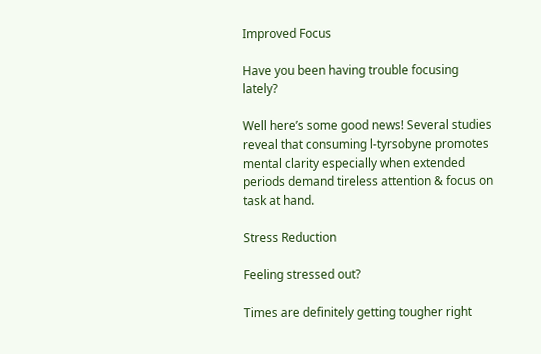Improved Focus

Have you been having trouble focusing lately?

Well here’s some good news! Several studies reveal that consuming l-tyrsobyne promotes mental clarity especially when extended periods demand tireless attention & focus on task at hand.

Stress Reduction

Feeling stressed out?

Times are definitely getting tougher right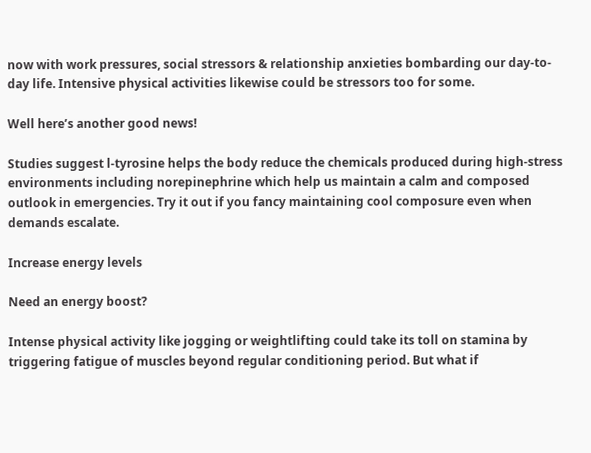now with work pressures, social stressors & relationship anxieties bombarding our day-to-day life. Intensive physical activities likewise could be stressors too for some.

Well here’s another good news!

Studies suggest l-tyrosine helps the body reduce the chemicals produced during high-stress environments including norepinephrine which help us maintain a calm and composed outlook in emergencies. Try it out if you fancy maintaining cool composure even when demands escalate.

Increase energy levels

Need an energy boost?

Intense physical activity like jogging or weightlifting could take its toll on stamina by triggering fatigue of muscles beyond regular conditioning period. But what if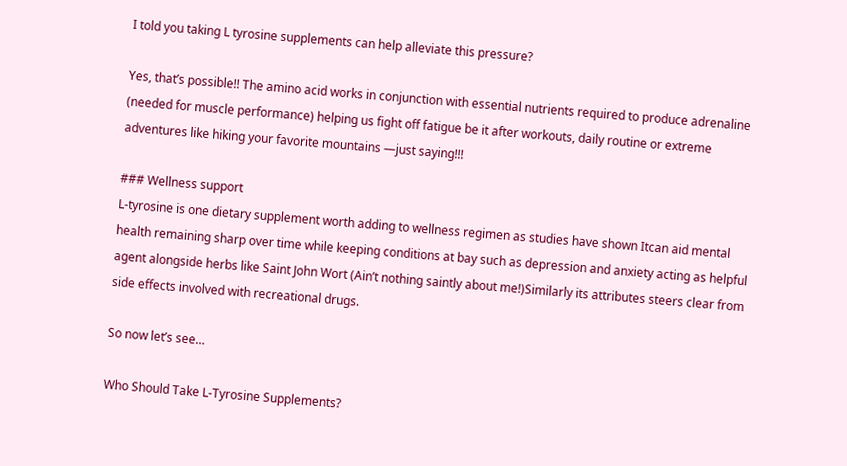I told you taking L tyrosine supplements can help alleviate this pressure?

Yes, that’s possible!! The amino acid works in conjunction with essential nutrients required to produce adrenaline (needed for muscle performance) helping us fight off fatigue be it after workouts, daily routine or extreme adventures like hiking your favorite mountains —just saying!!!

### Wellness support
L-tyrosine is one dietary supplement worth adding to wellness regimen as studies have shown Itcan aid mental health remaining sharp over time while keeping conditions at bay such as depression and anxiety acting as helpful agent alongside herbs like Saint John Wort (Ain’t nothing saintly about me!)Similarly its attributes steers clear from side effects involved with recreational drugs.

So now let’s see…

Who Should Take L-Tyrosine Supplements?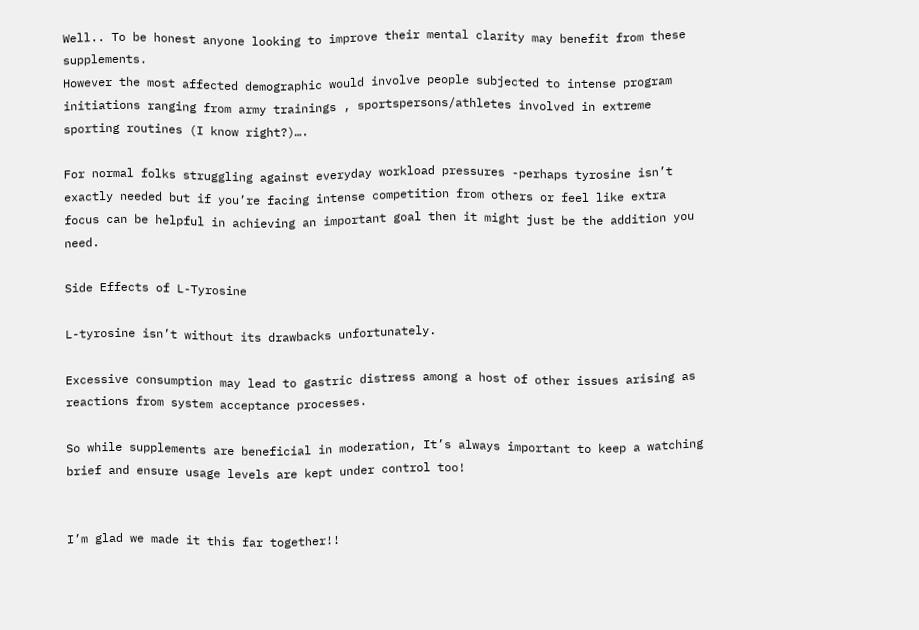Well.. To be honest anyone looking to improve their mental clarity may benefit from these supplements.
However the most affected demographic would involve people subjected to intense program initiations ranging from army trainings , sportspersons/athletes involved in extreme sporting routines (I know right?)….

For normal folks struggling against everyday workload pressures -perhaps tyrosine isn’t exactly needed but if you’re facing intense competition from others or feel like extra focus can be helpful in achieving an important goal then it might just be the addition you need.

Side Effects of L-Tyrosine

L-tyrosine isn’t without its drawbacks unfortunately.

Excessive consumption may lead to gastric distress among a host of other issues arising as reactions from system acceptance processes.

So while supplements are beneficial in moderation, It’s always important to keep a watching brief and ensure usage levels are kept under control too!


I’m glad we made it this far together!!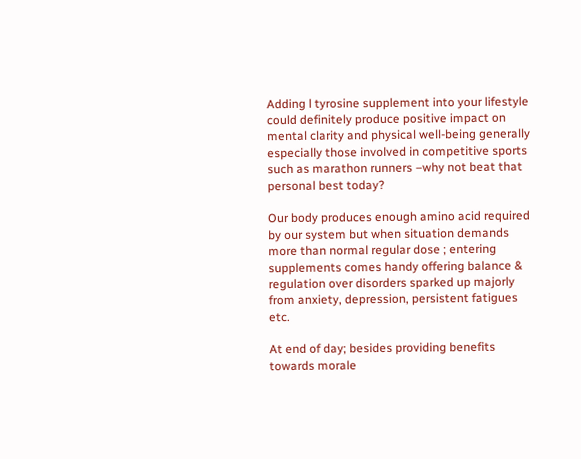Adding l tyrosine supplement into your lifestyle could definitely produce positive impact on mental clarity and physical well-being generally especially those involved in competitive sports such as marathon runners –why not beat that personal best today?

Our body produces enough amino acid required by our system but when situation demands more than normal regular dose ; entering supplements comes handy offering balance & regulation over disorders sparked up majorly from anxiety, depression, persistent fatigues etc.

At end of day; besides providing benefits towards morale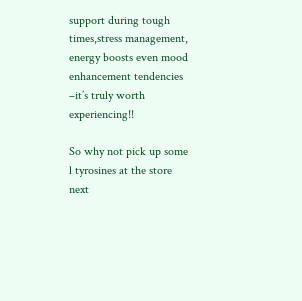support during tough times,stress management, energy boosts even mood enhancement tendencies –it’s truly worth experiencing!!

So why not pick up some l tyrosines at the store next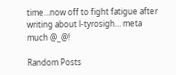time…now off to fight fatigue after writing about l-tyrosigh… meta much @_@!

Random Posts